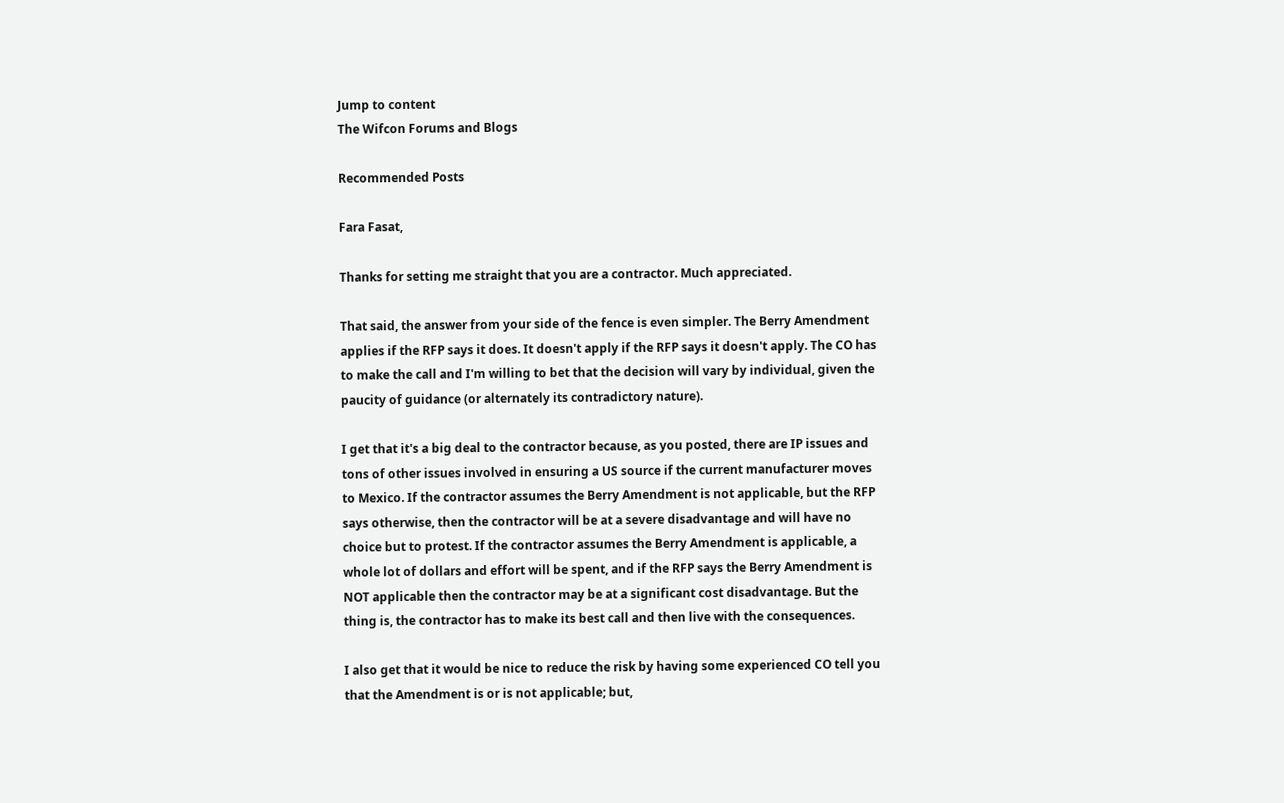Jump to content
The Wifcon Forums and Blogs

Recommended Posts

Fara Fasat,

Thanks for setting me straight that you are a contractor. Much appreciated.

That said, the answer from your side of the fence is even simpler. The Berry Amendment applies if the RFP says it does. It doesn't apply if the RFP says it doesn't apply. The CO has to make the call and I'm willing to bet that the decision will vary by individual, given the paucity of guidance (or alternately its contradictory nature).

I get that it's a big deal to the contractor because, as you posted, there are IP issues and tons of other issues involved in ensuring a US source if the current manufacturer moves to Mexico. If the contractor assumes the Berry Amendment is not applicable, but the RFP says otherwise, then the contractor will be at a severe disadvantage and will have no choice but to protest. If the contractor assumes the Berry Amendment is applicable, a whole lot of dollars and effort will be spent, and if the RFP says the Berry Amendment is NOT applicable then the contractor may be at a significant cost disadvantage. But the thing is, the contractor has to make its best call and then live with the consequences.

I also get that it would be nice to reduce the risk by having some experienced CO tell you that the Amendment is or is not applicable; but,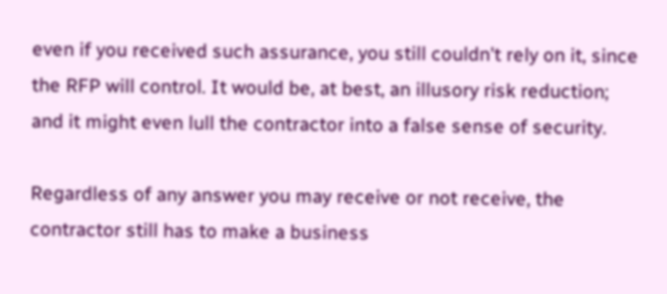even if you received such assurance, you still couldn't rely on it, since the RFP will control. It would be, at best, an illusory risk reduction; and it might even lull the contractor into a false sense of security.

Regardless of any answer you may receive or not receive, the contractor still has to make a business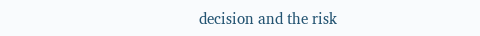decision and the risk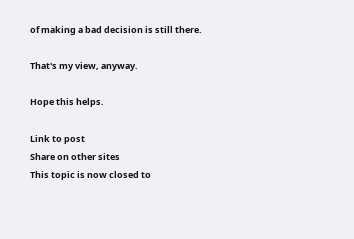of making a bad decision is still there.

That's my view, anyway.

Hope this helps.

Link to post
Share on other sites
This topic is now closed to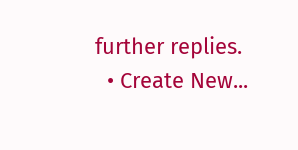further replies.
  • Create New...